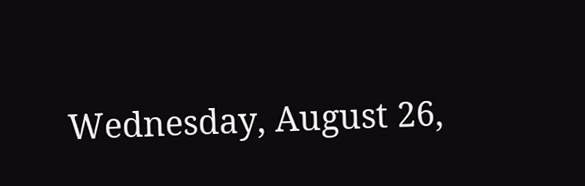Wednesday, August 26,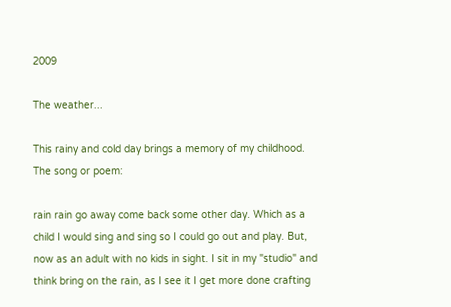2009

The weather...

This rainy and cold day brings a memory of my childhood. The song or poem:

rain rain go away come back some other day. Which as a child I would sing and sing so I could go out and play. But, now as an adult with no kids in sight. I sit in my "studio" and think bring on the rain, as I see it I get more done crafting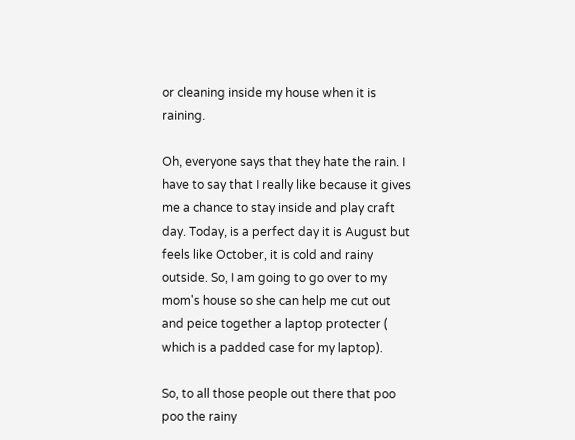or cleaning inside my house when it is raining.

Oh, everyone says that they hate the rain. I have to say that I really like because it gives me a chance to stay inside and play craft day. Today, is a perfect day it is August but feels like October, it is cold and rainy outside. So, I am going to go over to my mom's house so she can help me cut out and peice together a laptop protecter ( which is a padded case for my laptop).

So, to all those people out there that poo poo the rainy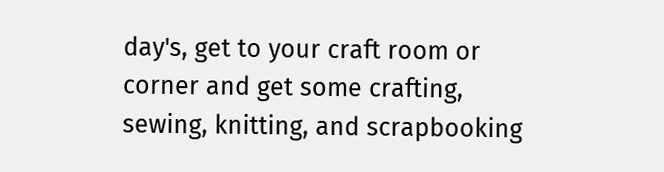day's, get to your craft room or corner and get some crafting, sewing, knitting, and scrapbooking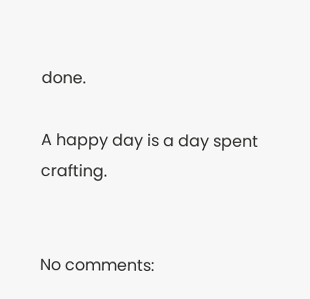done.

A happy day is a day spent crafting.


No comments: